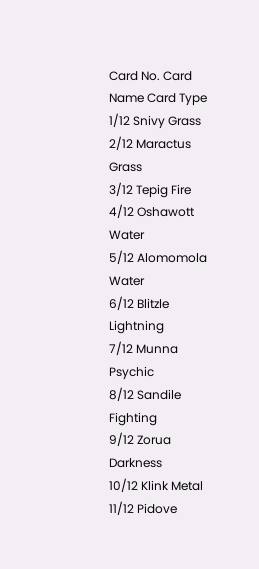Card No. Card Name Card Type
1/12 Snivy Grass
2/12 Maractus Grass
3/12 Tepig Fire
4/12 Oshawott Water
5/12 Alomomola Water
6/12 Blitzle Lightning
7/12 Munna Psychic
8/12 Sandile Fighting
9/12 Zorua Darkness
10/12 Klink Metal
11/12 Pidove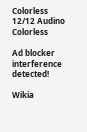Colorless
12/12 Audino Colorless

Ad blocker interference detected!

Wikia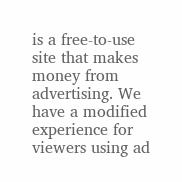is a free-to-use site that makes money from advertising. We have a modified experience for viewers using ad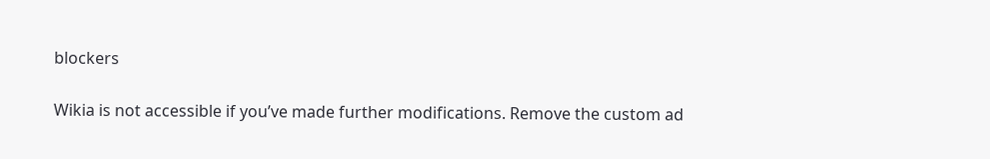blockers

Wikia is not accessible if you’ve made further modifications. Remove the custom ad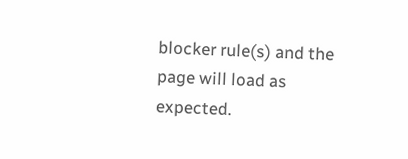blocker rule(s) and the page will load as expected.